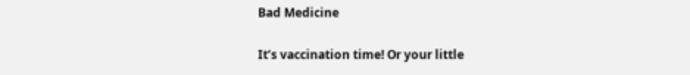Bad Medicine

It’s vaccination time! Or your little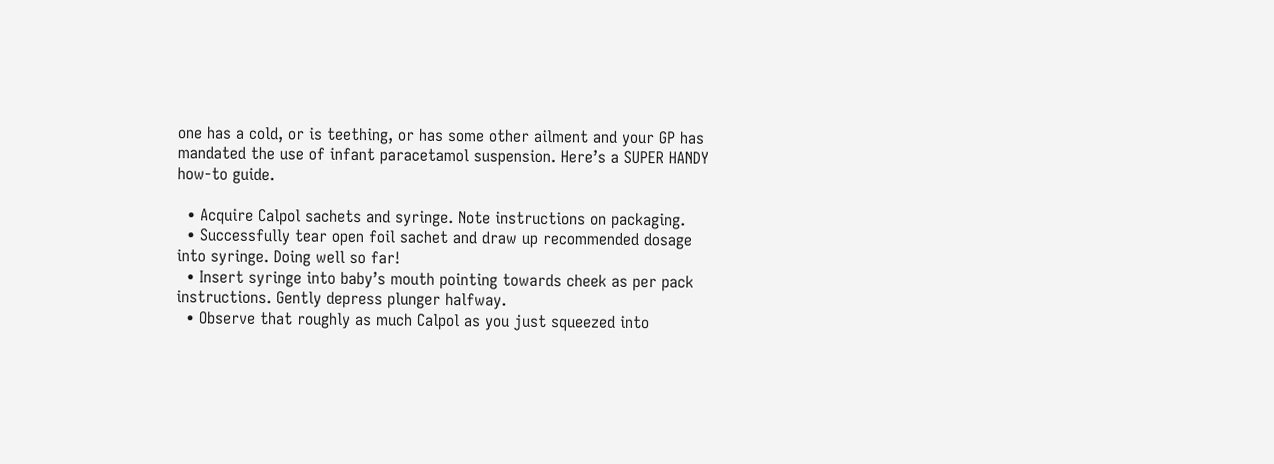one has a cold, or is teething, or has some other ailment and your GP has mandated the use of infant paracetamol suspension. Here’s a SUPER HANDY how-to guide.

  • Acquire Calpol sachets and syringe. Note instructions on packaging.
  • Successfully tear open foil sachet and draw up recommended dosage into syringe. Doing well so far!
  • Insert syringe into baby’s mouth pointing towards cheek as per pack instructions. Gently depress plunger halfway.
  • Observe that roughly as much Calpol as you just squeezed into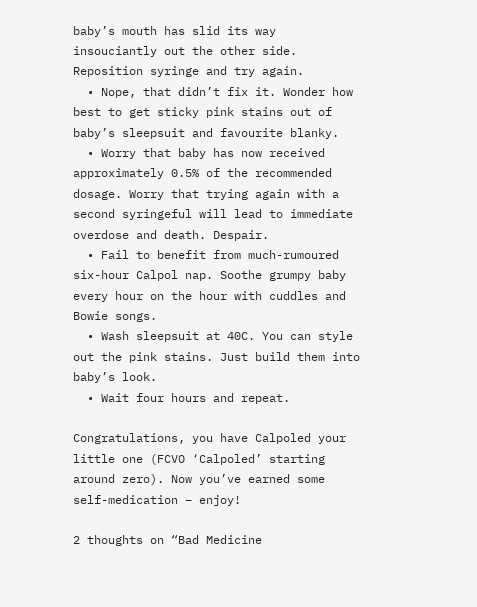baby’s mouth has slid its way insouciantly out the other side. Reposition syringe and try again.
  • Nope, that didn’t fix it. Wonder how best to get sticky pink stains out of baby’s sleepsuit and favourite blanky.
  • Worry that baby has now received approximately 0.5% of the recommended dosage. Worry that trying again with a second syringeful will lead to immediate overdose and death. Despair.
  • Fail to benefit from much-rumoured six-hour Calpol nap. Soothe grumpy baby every hour on the hour with cuddles and Bowie songs.
  • Wash sleepsuit at 40C. You can style out the pink stains. Just build them into baby’s look.
  • Wait four hours and repeat.

Congratulations, you have Calpoled your little one (FCVO ‘Calpoled’ starting around zero). Now you’ve earned some self-medication – enjoy!

2 thoughts on “Bad Medicine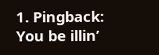1. Pingback: You be illin’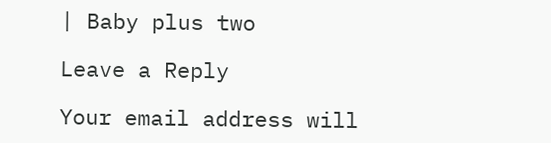| Baby plus two

Leave a Reply

Your email address will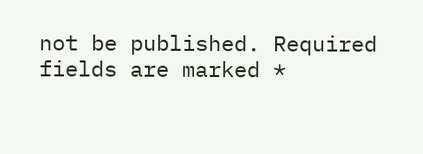not be published. Required fields are marked *